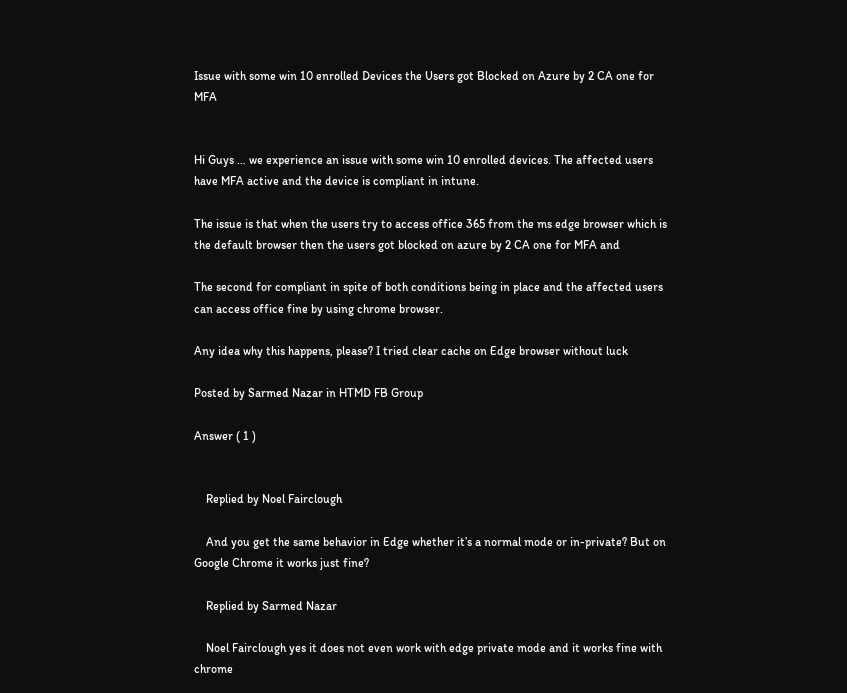Issue with some win 10 enrolled Devices the Users got Blocked on Azure by 2 CA one for MFA


Hi Guys … we experience an issue with some win 10 enrolled devices. The affected users have MFA active and the device is compliant in intune.

The issue is that when the users try to access office 365 from the ms edge browser which is the default browser then the users got blocked on azure by 2 CA one for MFA and

The second for compliant in spite of both conditions being in place and the affected users can access office fine by using chrome browser.

Any idea why this happens, please? I tried clear cache on Edge browser without luck

Posted by Sarmed Nazar in HTMD FB Group

Answer ( 1 )


    Replied by Noel Fairclough

    And you get the same behavior in Edge whether it’s a normal mode or in-private? But on Google Chrome it works just fine?

    Replied by Sarmed Nazar

    Noel Fairclough yes it does not even work with edge private mode and it works fine with chrome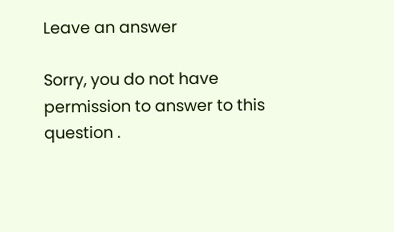Leave an answer

Sorry, you do not have permission to answer to this question .